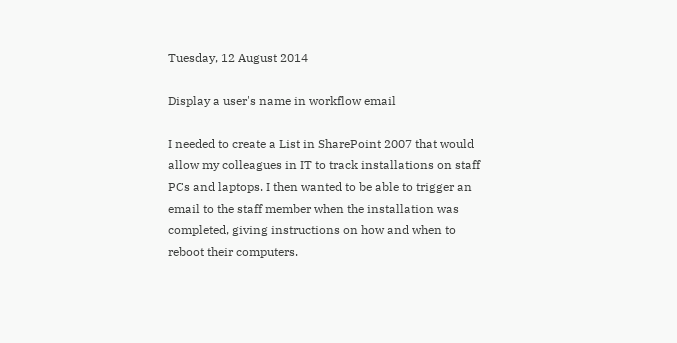Tuesday, 12 August 2014

Display a user's name in workflow email

I needed to create a List in SharePoint 2007 that would allow my colleagues in IT to track installations on staff PCs and laptops. I then wanted to be able to trigger an email to the staff member when the installation was completed, giving instructions on how and when to reboot their computers.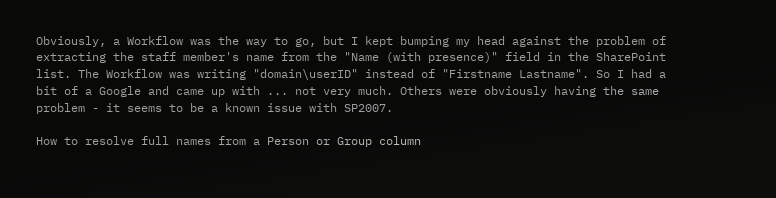Obviously, a Workflow was the way to go, but I kept bumping my head against the problem of extracting the staff member's name from the "Name (with presence)" field in the SharePoint list. The Workflow was writing "domain\userID" instead of "Firstname Lastname". So I had a bit of a Google and came up with ... not very much. Others were obviously having the same problem - it seems to be a known issue with SP2007.

How to resolve full names from a Person or Group column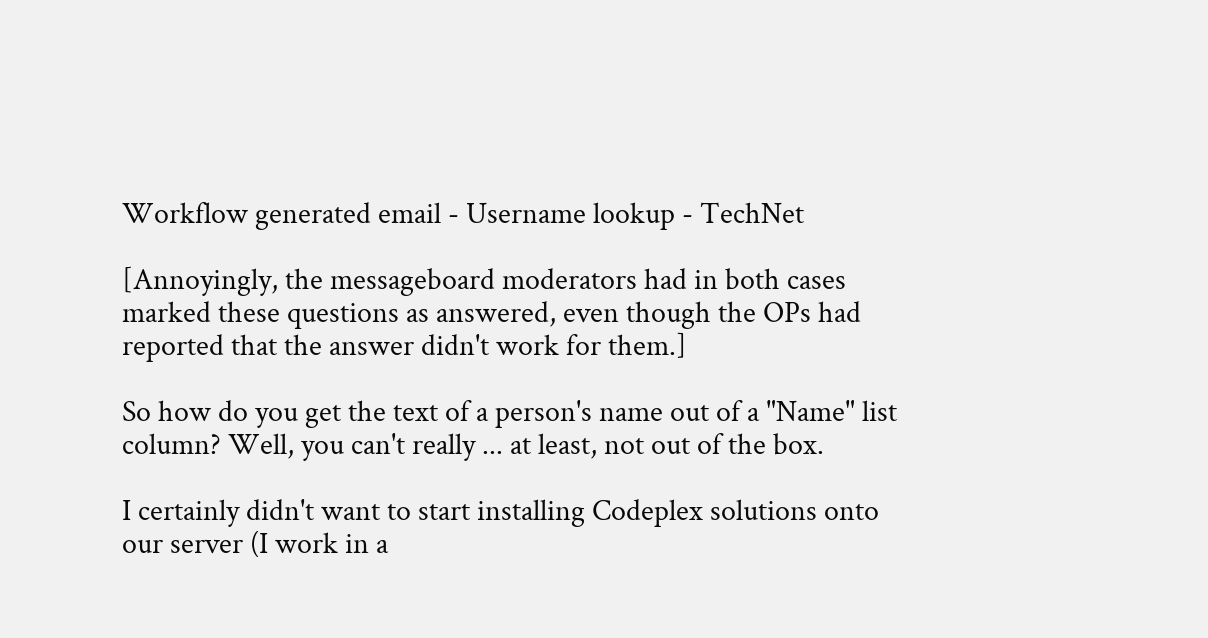Workflow generated email - Username lookup - TechNet

[Annoyingly, the messageboard moderators had in both cases marked these questions as answered, even though the OPs had reported that the answer didn't work for them.]

So how do you get the text of a person's name out of a "Name" list column? Well, you can't really ... at least, not out of the box.

I certainly didn't want to start installing Codeplex solutions onto our server (I work in a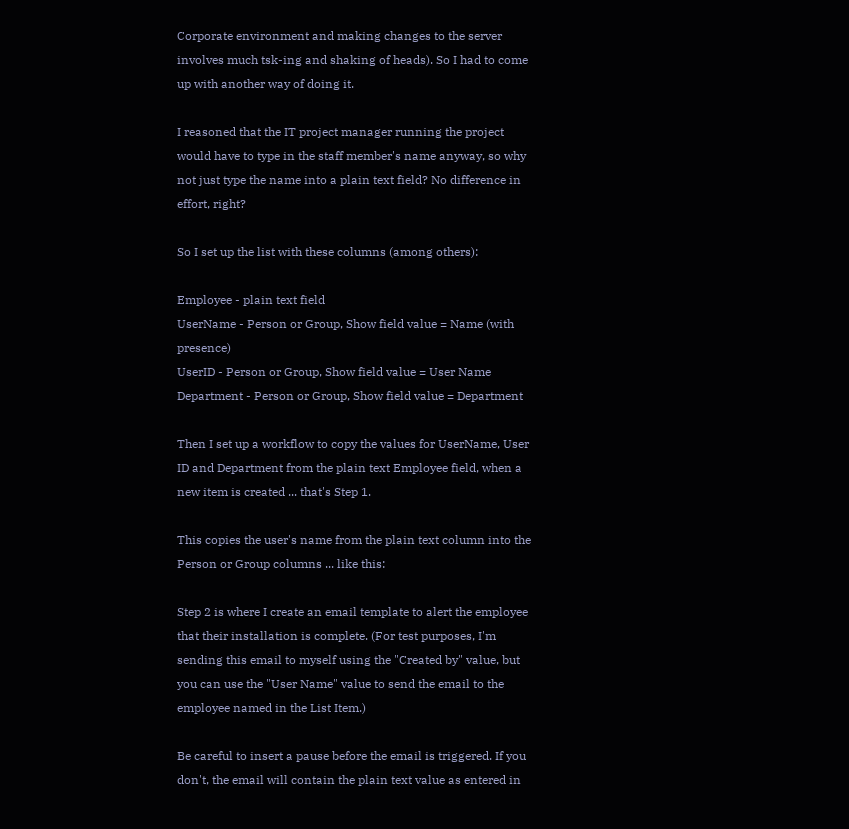Corporate environment and making changes to the server involves much tsk-ing and shaking of heads). So I had to come up with another way of doing it.

I reasoned that the IT project manager running the project would have to type in the staff member's name anyway, so why not just type the name into a plain text field? No difference in effort, right?

So I set up the list with these columns (among others):

Employee - plain text field
UserName - Person or Group, Show field value = Name (with presence)
UserID - Person or Group, Show field value = User Name
Department - Person or Group, Show field value = Department

Then I set up a workflow to copy the values for UserName, User ID and Department from the plain text Employee field, when a new item is created ... that's Step 1.

This copies the user's name from the plain text column into the Person or Group columns ... like this:

Step 2 is where I create an email template to alert the employee that their installation is complete. (For test purposes, I'm sending this email to myself using the "Created by" value, but you can use the "User Name" value to send the email to the employee named in the List Item.)

Be careful to insert a pause before the email is triggered. If you don't, the email will contain the plain text value as entered in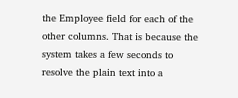the Employee field for each of the other columns. That is because the system takes a few seconds to resolve the plain text into a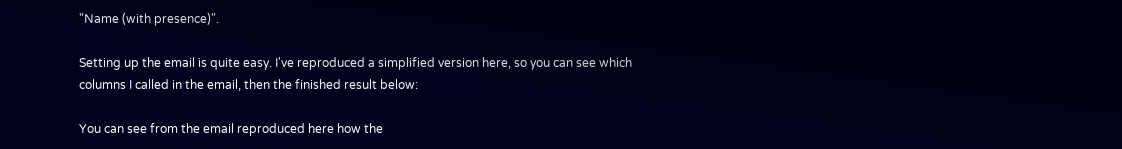"Name (with presence)".

Setting up the email is quite easy. I've reproduced a simplified version here, so you can see which columns I called in the email, then the finished result below:

You can see from the email reproduced here how the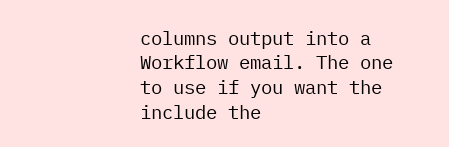columns output into a Workflow email. The one to use if you want the include the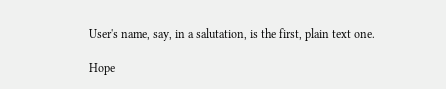User's name, say, in a salutation, is the first, plain text one.

Hope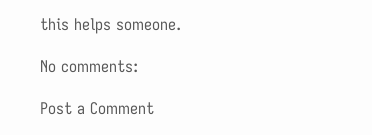this helps someone.

No comments:

Post a Comment